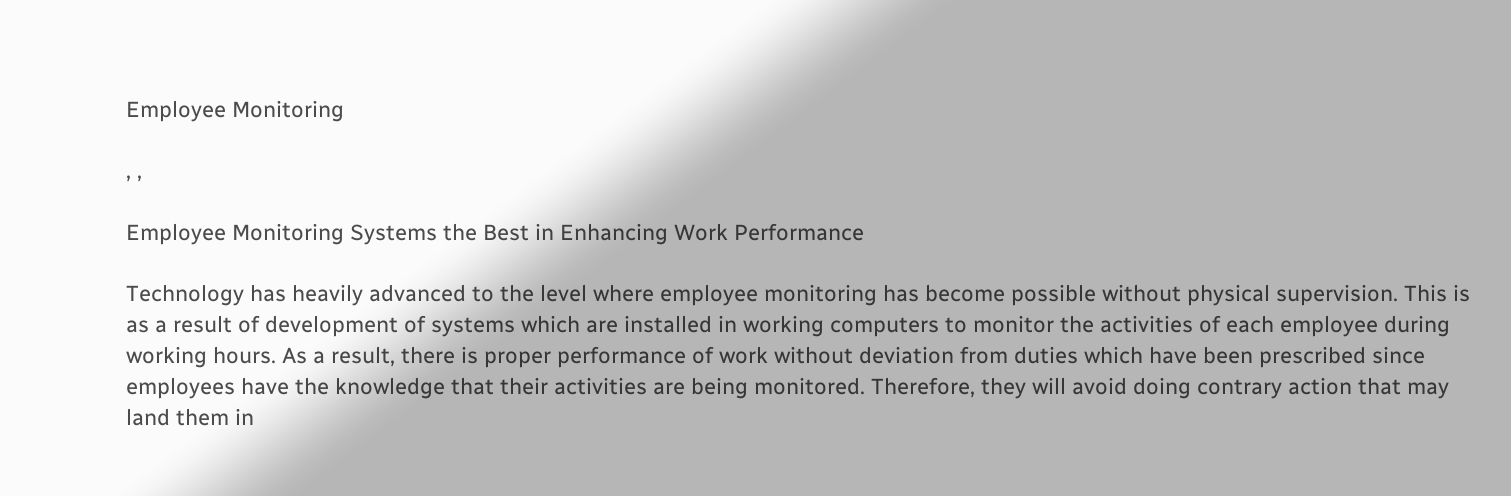Employee Monitoring

, ,

Employee Monitoring Systems the Best in Enhancing Work Performance

Technology has heavily advanced to the level where employee monitoring has become possible without physical supervision. This is as a result of development of systems which are installed in working computers to monitor the activities of each employee during working hours. As a result, there is proper performance of work without deviation from duties which have been prescribed since employees have the knowledge that their activities are being monitored. Therefore, they will avoid doing contrary action that may land them in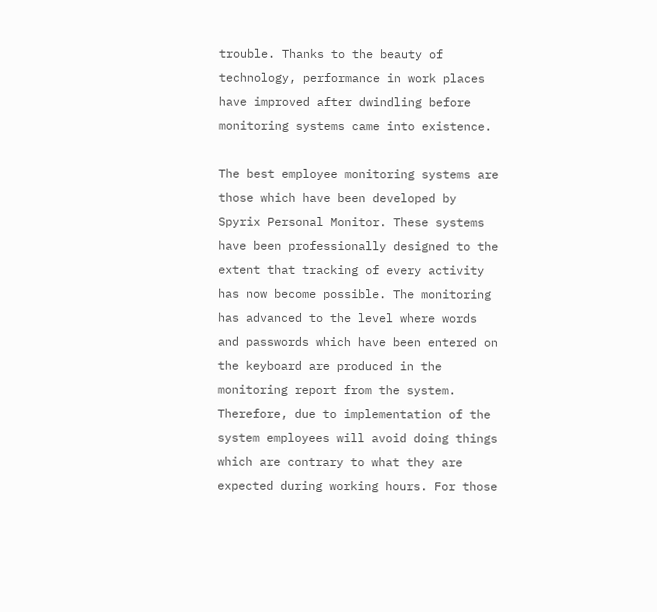trouble. Thanks to the beauty of technology, performance in work places have improved after dwindling before monitoring systems came into existence.

The best employee monitoring systems are those which have been developed by Spyrix Personal Monitor. These systems have been professionally designed to the extent that tracking of every activity has now become possible. The monitoring has advanced to the level where words and passwords which have been entered on the keyboard are produced in the monitoring report from the system. Therefore, due to implementation of the system employees will avoid doing things which are contrary to what they are expected during working hours. For those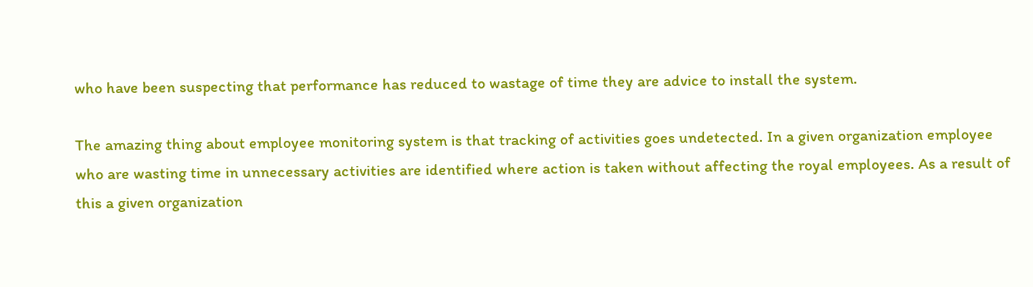who have been suspecting that performance has reduced to wastage of time they are advice to install the system.

The amazing thing about employee monitoring system is that tracking of activities goes undetected. In a given organization employee who are wasting time in unnecessary activities are identified where action is taken without affecting the royal employees. As a result of this a given organization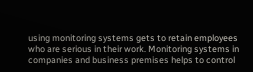using monitoring systems gets to retain employees who are serious in their work. Monitoring systems in companies and business premises helps to control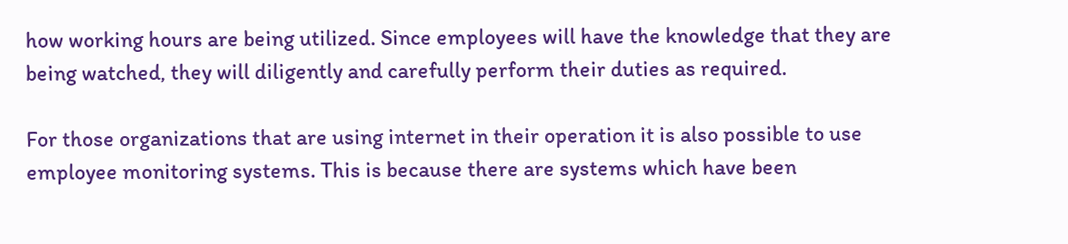how working hours are being utilized. Since employees will have the knowledge that they are being watched, they will diligently and carefully perform their duties as required.

For those organizations that are using internet in their operation it is also possible to use employee monitoring systems. This is because there are systems which have been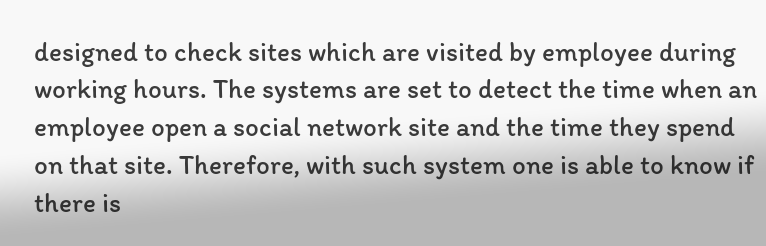designed to check sites which are visited by employee during working hours. The systems are set to detect the time when an employee open a social network site and the time they spend on that site. Therefore, with such system one is able to know if there is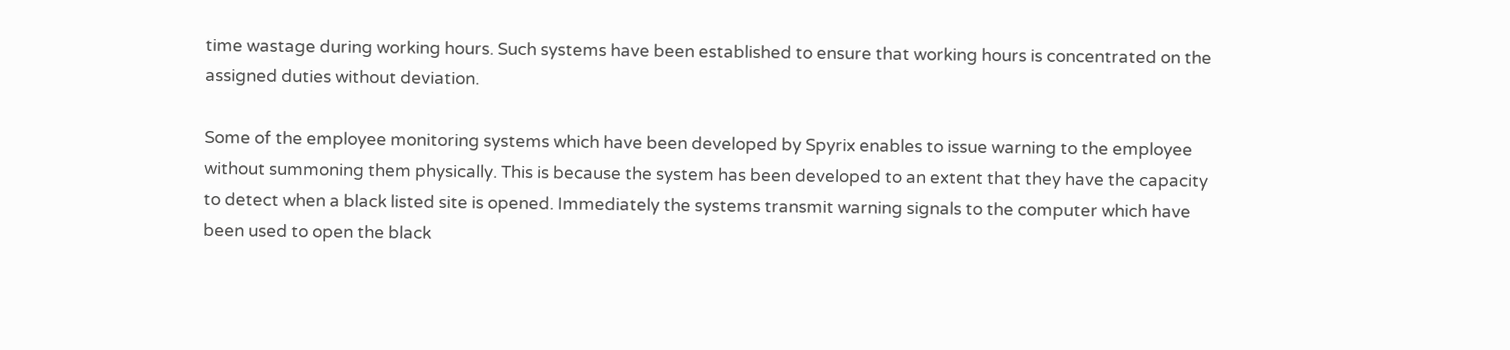time wastage during working hours. Such systems have been established to ensure that working hours is concentrated on the assigned duties without deviation.

Some of the employee monitoring systems which have been developed by Spyrix enables to issue warning to the employee without summoning them physically. This is because the system has been developed to an extent that they have the capacity to detect when a black listed site is opened. Immediately the systems transmit warning signals to the computer which have been used to open the black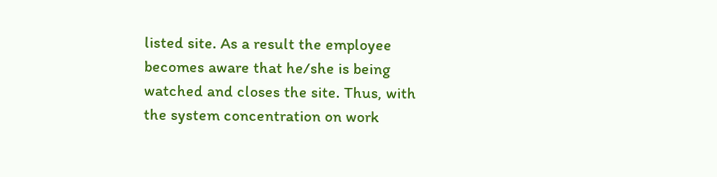listed site. As a result the employee becomes aware that he/she is being watched and closes the site. Thus, with the system concentration on work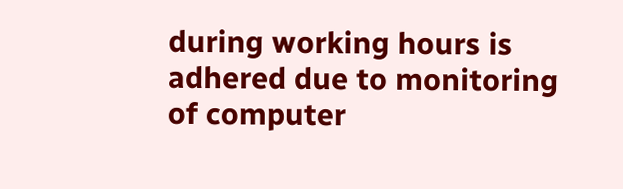during working hours is adhered due to monitoring of computer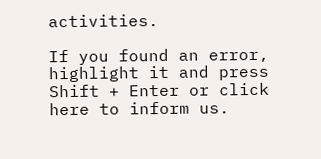activities.

If you found an error, highlight it and press Shift + Enter or click here to inform us.